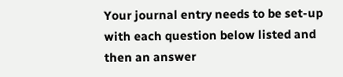Your journal entry needs to be set-up with each question below listed and then an answer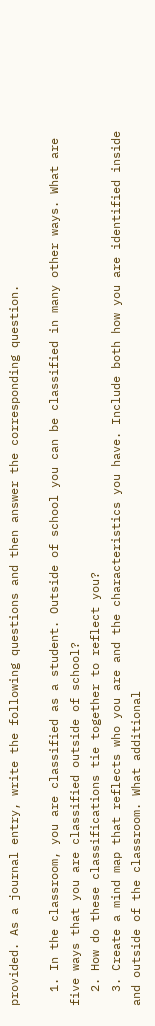provided. As a journal entry, write the following questions and then answer the corresponding question.

  1. In the classroom, you are classified as a student. Outside of school you can be classified in many other ways. What are five ways that you are classified outside of school?
  2. How do these classifications tie together to reflect you?
  3. Create a mind map that reflects who you are and the characteristics you have. Include both how you are identified inside and outside of the classroom. What additional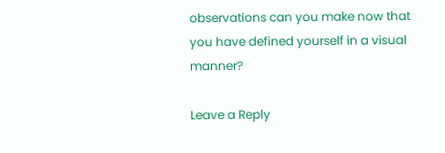observations can you make now that you have defined yourself in a visual manner?

Leave a Reply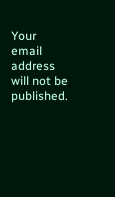Your email address will not be published.